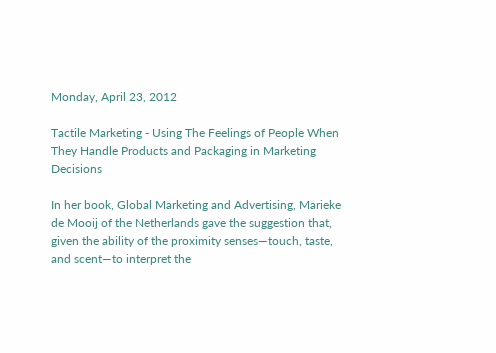Monday, April 23, 2012

Tactile Marketing - Using The Feelings of People When They Handle Products and Packaging in Marketing Decisions

In her book, Global Marketing and Advertising, Marieke de Mooij of the Netherlands gave the suggestion that,  given the ability of the proximity senses—touch, taste, and scent—to interpret the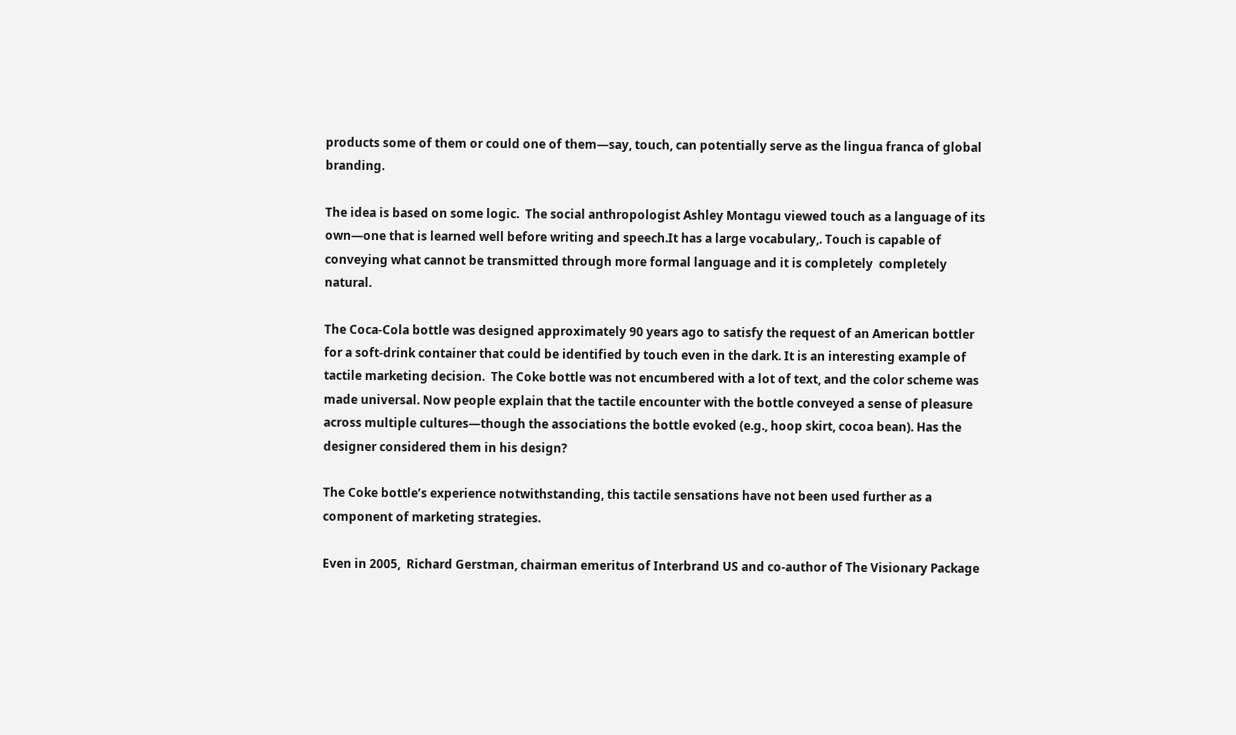products some of them or could one of them—say, touch, can potentially serve as the lingua franca of global branding.

The idea is based on some logic.  The social anthropologist Ashley Montagu viewed touch as a language of its own—one that is learned well before writing and speech.It has a large vocabulary,. Touch is capable of conveying what cannot be transmitted through more formal language and it is completely  completely natural.

The Coca-Cola bottle was designed approximately 90 years ago to satisfy the request of an American bottler for a soft-drink container that could be identified by touch even in the dark. It is an interesting example of tactile marketing decision.  The Coke bottle was not encumbered with a lot of text, and the color scheme was made universal. Now people explain that the tactile encounter with the bottle conveyed a sense of pleasure across multiple cultures—though the associations the bottle evoked (e.g., hoop skirt, cocoa bean). Has the designer considered them in his design?

The Coke bottle’s experience notwithstanding, this tactile sensations have not been used further as a component of marketing strategies.

Even in 2005,  Richard Gerstman, chairman emeritus of Interbrand US and co-author of The Visionary Package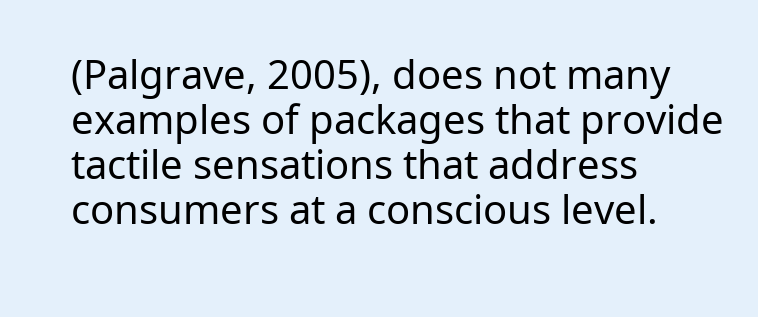(Palgrave, 2005), does not many examples of packages that provide tactile sensations that address consumers at a conscious level.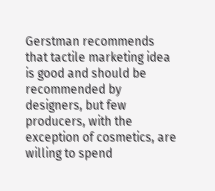Gerstman recommends that tactile marketing idea is good and should be recommended by designers, but few producers, with the exception of cosmetics, are willing to spend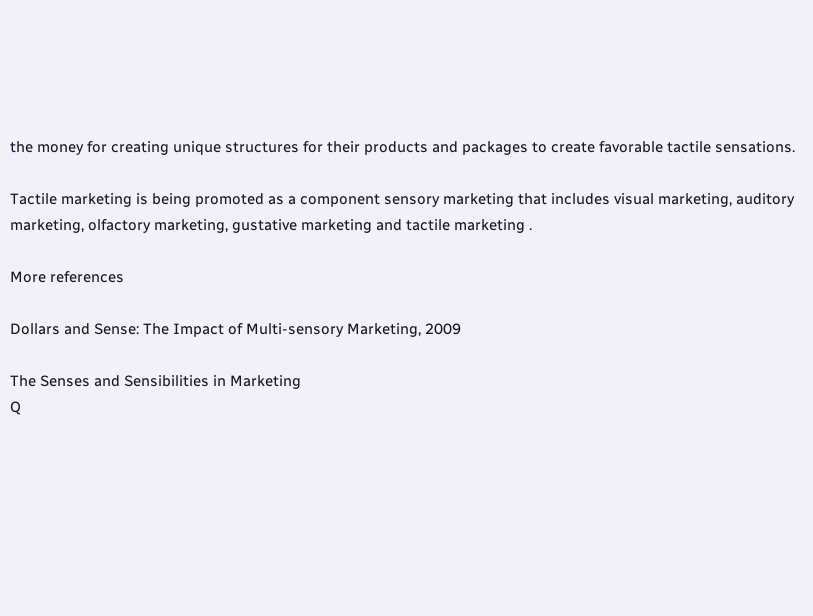the money for creating unique structures for their products and packages to create favorable tactile sensations.

Tactile marketing is being promoted as a component sensory marketing that includes visual marketing, auditory marketing, olfactory marketing, gustative marketing and tactile marketing .

More references

Dollars and Sense: The Impact of Multi-sensory Marketing, 2009

The Senses and Sensibilities in Marketing
Q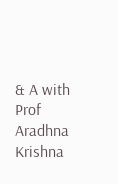& A with Prof Aradhna Krishna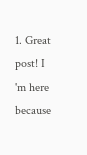1. Great post! I 'm here because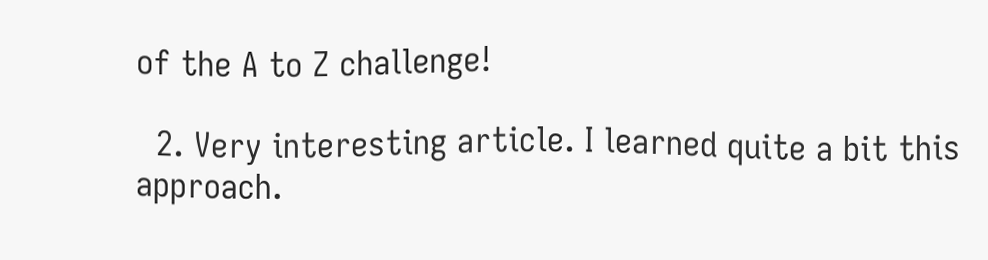of the A to Z challenge!

  2. Very interesting article. I learned quite a bit this approach.